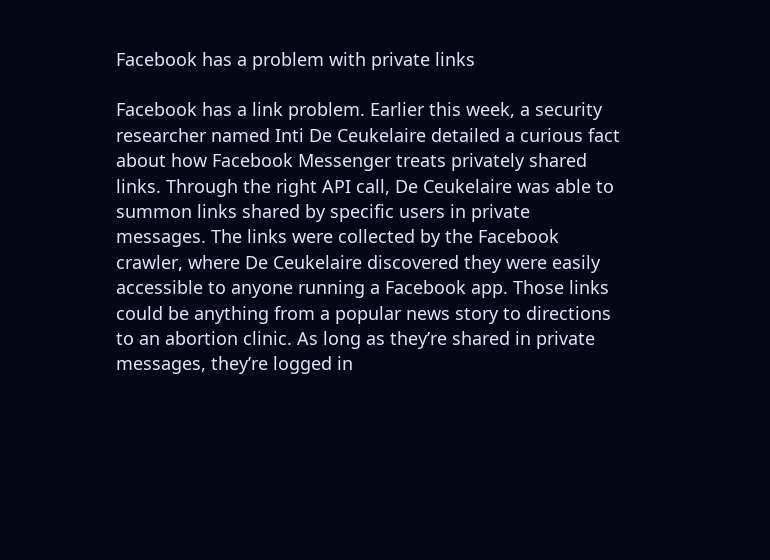Facebook has a problem with private links

Facebook has a link problem. Earlier this week, a security researcher named Inti De Ceukelaire detailed a curious fact about how Facebook Messenger treats privately shared links. Through the right API call, De Ceukelaire was able to summon links shared by specific users in private messages. The links were collected by the Facebook crawler, where De Ceukelaire discovered they were easily accessible to anyone running a Facebook app. Those links could be anything from a popular news story to directions to an abortion clinic. As long as they’re shared in private messages, they’re logged in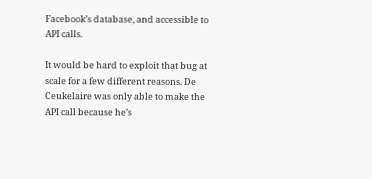Facebook’s database, and accessible to API calls.

It would be hard to exploit that bug at scale for a few different reasons. De Ceukelaire was only able to make the API call because he’s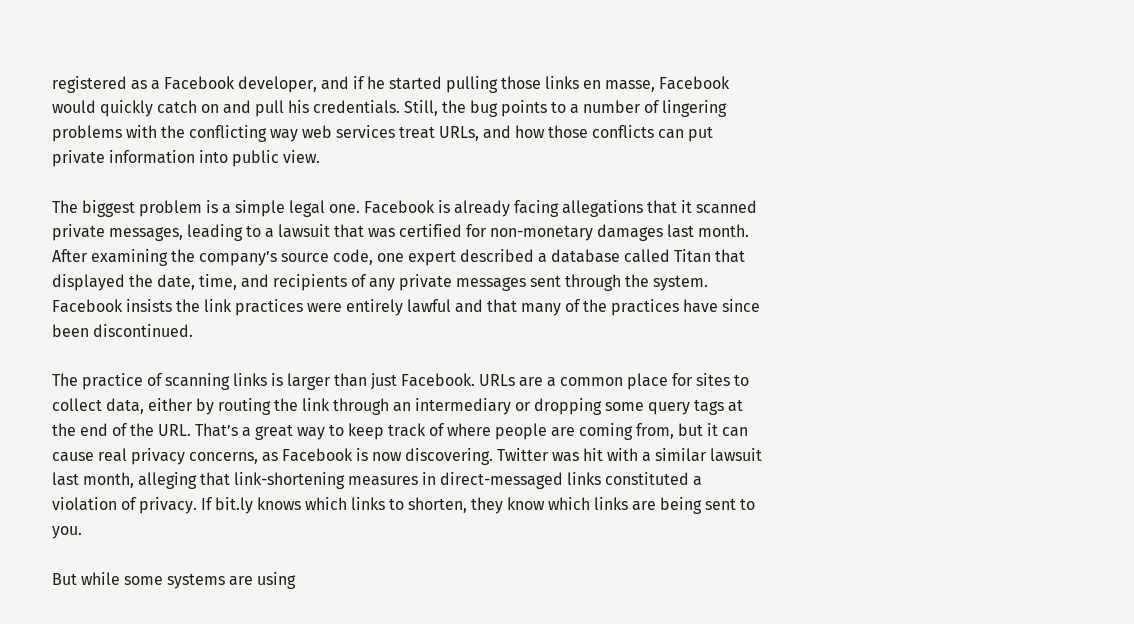registered as a Facebook developer, and if he started pulling those links en masse, Facebook would quickly catch on and pull his credentials. Still, the bug points to a number of lingering problems with the conflicting way web services treat URLs, and how those conflicts can put private information into public view.

The biggest problem is a simple legal one. Facebook is already facing allegations that it scanned private messages, leading to a lawsuit that was certified for non-monetary damages last month. After examining the company’s source code, one expert described a database called Titan that displayed the date, time, and recipients of any private messages sent through the system. Facebook insists the link practices were entirely lawful and that many of the practices have since been discontinued.

The practice of scanning links is larger than just Facebook. URLs are a common place for sites to collect data, either by routing the link through an intermediary or dropping some query tags at the end of the URL. That’s a great way to keep track of where people are coming from, but it can cause real privacy concerns, as Facebook is now discovering. Twitter was hit with a similar lawsuit last month, alleging that link-shortening measures in direct-messaged links constituted a violation of privacy. If bit.ly knows which links to shorten, they know which links are being sent to you.

But while some systems are using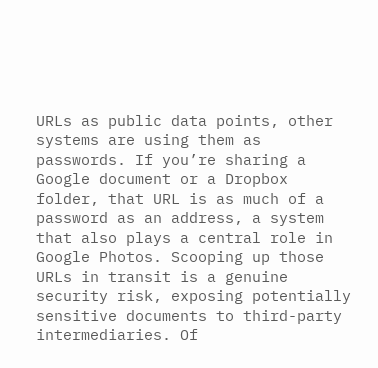URLs as public data points, other systems are using them as passwords. If you’re sharing a Google document or a Dropbox folder, that URL is as much of a password as an address, a system that also plays a central role in Google Photos. Scooping up those URLs in transit is a genuine security risk, exposing potentially sensitive documents to third-party intermediaries. Of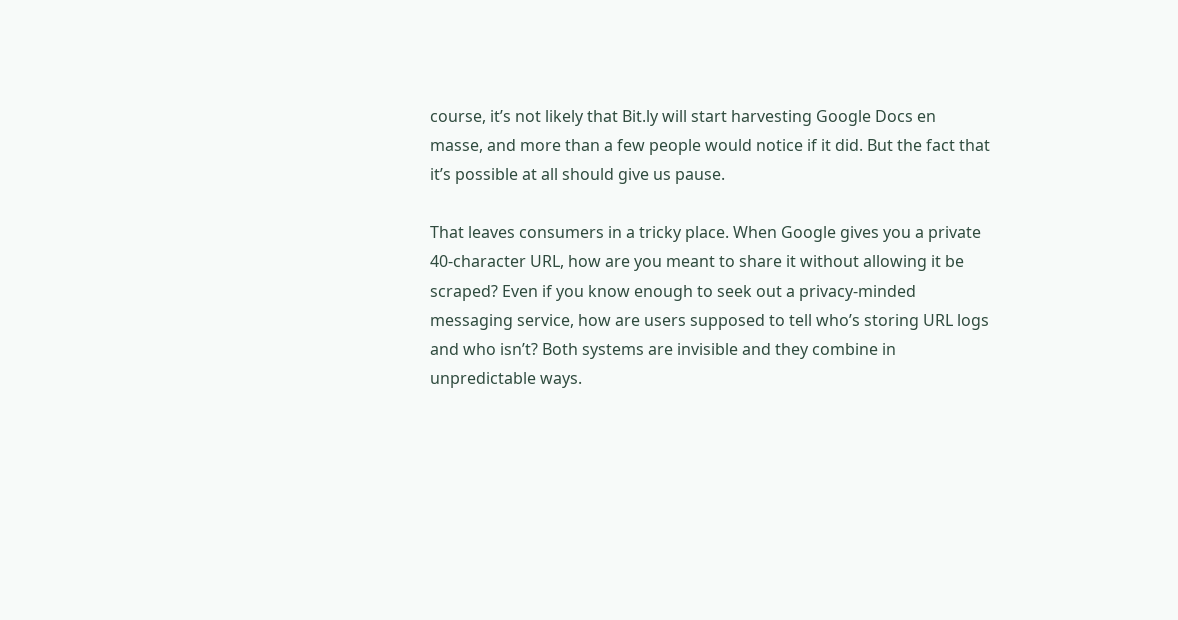course, it’s not likely that Bit.ly will start harvesting Google Docs en masse, and more than a few people would notice if it did. But the fact that it’s possible at all should give us pause.

That leaves consumers in a tricky place. When Google gives you a private 40-character URL, how are you meant to share it without allowing it be scraped? Even if you know enough to seek out a privacy-minded messaging service, how are users supposed to tell who’s storing URL logs and who isn’t? Both systems are invisible and they combine in unpredictable ways.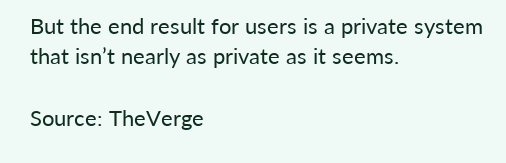But the end result for users is a private system that isn’t nearly as private as it seems.

Source: TheVerge